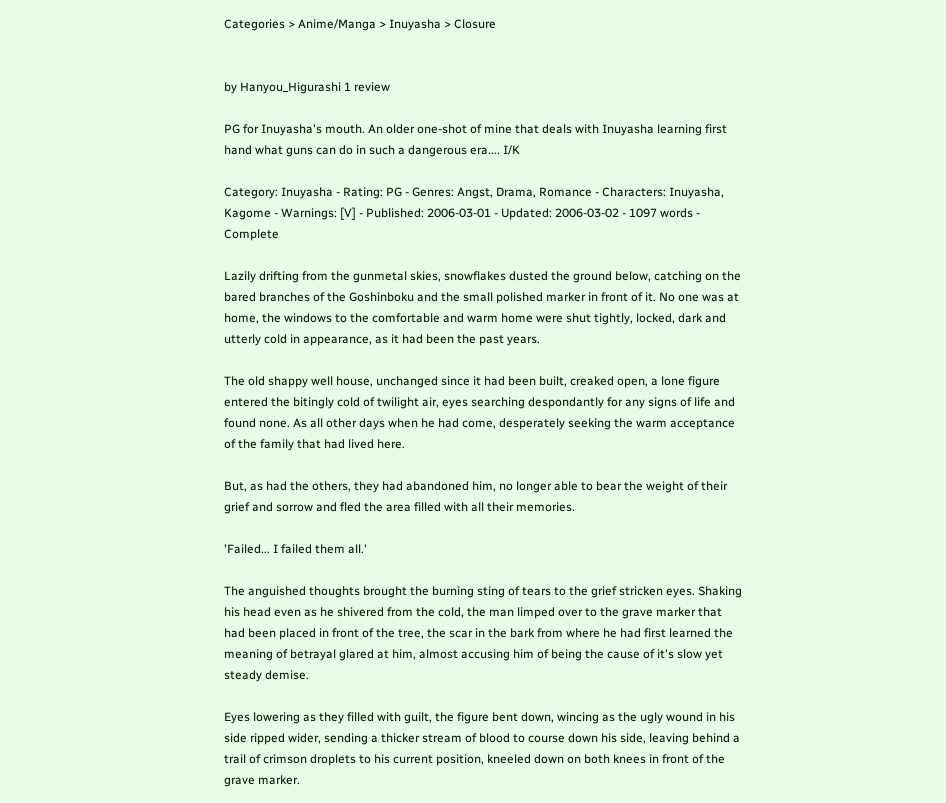Categories > Anime/Manga > Inuyasha > Closure


by Hanyou_Higurashi 1 review

PG for Inuyasha's mouth. An older one-shot of mine that deals with Inuyasha learning first hand what guns can do in such a dangerous era.... I/K

Category: Inuyasha - Rating: PG - Genres: Angst, Drama, Romance - Characters: Inuyasha, Kagome - Warnings: [V] - Published: 2006-03-01 - Updated: 2006-03-02 - 1097 words - Complete

Lazily drifting from the gunmetal skies, snowflakes dusted the ground below, catching on the bared branches of the Goshinboku and the small polished marker in front of it. No one was at home, the windows to the comfortable and warm home were shut tightly, locked, dark and utterly cold in appearance, as it had been the past years.

The old shappy well house, unchanged since it had been built, creaked open, a lone figure entered the bitingly cold of twilight air, eyes searching despondantly for any signs of life and found none. As all other days when he had come, desperately seeking the warm acceptance of the family that had lived here.

But, as had the others, they had abandoned him, no longer able to bear the weight of their grief and sorrow and fled the area filled with all their memories.

'Failed... I failed them all.'

The anguished thoughts brought the burning sting of tears to the grief stricken eyes. Shaking his head even as he shivered from the cold, the man limped over to the grave marker that had been placed in front of the tree, the scar in the bark from where he had first learned the meaning of betrayal glared at him, almost accusing him of being the cause of it's slow yet steady demise.

Eyes lowering as they filled with guilt, the figure bent down, wincing as the ugly wound in his side ripped wider, sending a thicker stream of blood to course down his side, leaving behind a trail of crimson droplets to his current position, kneeled down on both knees in front of the grave marker.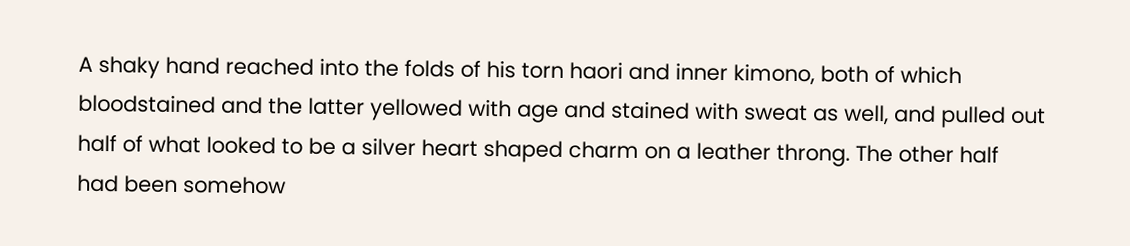A shaky hand reached into the folds of his torn haori and inner kimono, both of which bloodstained and the latter yellowed with age and stained with sweat as well, and pulled out half of what looked to be a silver heart shaped charm on a leather throng. The other half had been somehow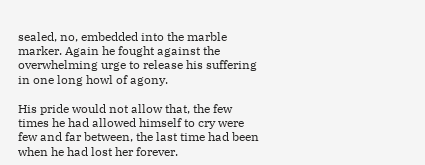sealed, no, embedded into the marble marker. Again he fought against the overwhelming urge to release his suffering in one long howl of agony.

His pride would not allow that, the few times he had allowed himself to cry were few and far between, the last time had been when he had lost her forever.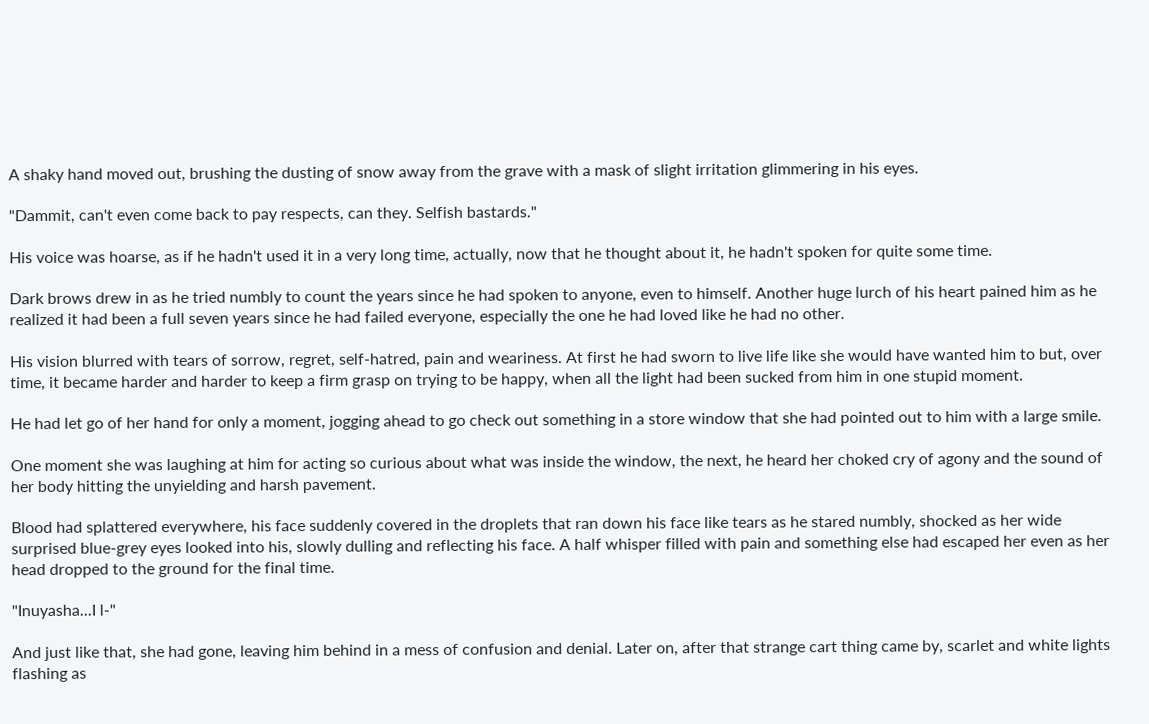A shaky hand moved out, brushing the dusting of snow away from the grave with a mask of slight irritation glimmering in his eyes.

"Dammit, can't even come back to pay respects, can they. Selfish bastards."

His voice was hoarse, as if he hadn't used it in a very long time, actually, now that he thought about it, he hadn't spoken for quite some time.

Dark brows drew in as he tried numbly to count the years since he had spoken to anyone, even to himself. Another huge lurch of his heart pained him as he realized it had been a full seven years since he had failed everyone, especially the one he had loved like he had no other.

His vision blurred with tears of sorrow, regret, self-hatred, pain and weariness. At first he had sworn to live life like she would have wanted him to but, over time, it became harder and harder to keep a firm grasp on trying to be happy, when all the light had been sucked from him in one stupid moment.

He had let go of her hand for only a moment, jogging ahead to go check out something in a store window that she had pointed out to him with a large smile.

One moment she was laughing at him for acting so curious about what was inside the window, the next, he heard her choked cry of agony and the sound of her body hitting the unyielding and harsh pavement.

Blood had splattered everywhere, his face suddenly covered in the droplets that ran down his face like tears as he stared numbly, shocked as her wide surprised blue-grey eyes looked into his, slowly dulling and reflecting his face. A half whisper filled with pain and something else had escaped her even as her head dropped to the ground for the final time.

"Inuyasha...I l-"

And just like that, she had gone, leaving him behind in a mess of confusion and denial. Later on, after that strange cart thing came by, scarlet and white lights flashing as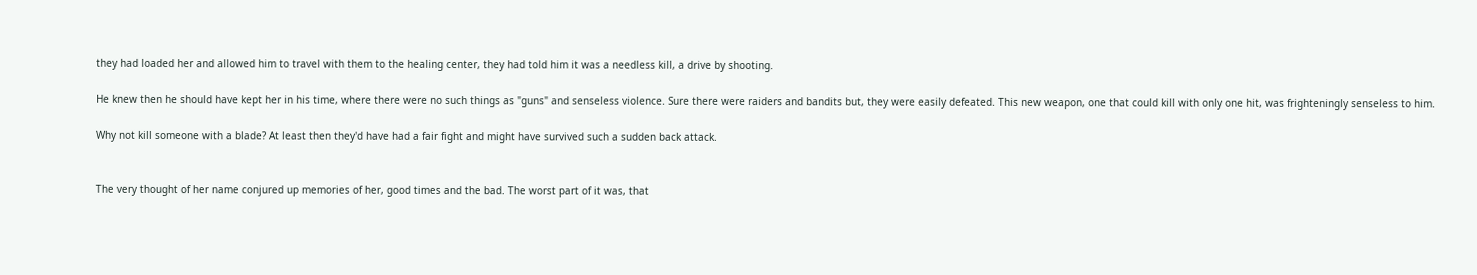they had loaded her and allowed him to travel with them to the healing center, they had told him it was a needless kill, a drive by shooting.

He knew then he should have kept her in his time, where there were no such things as "guns" and senseless violence. Sure there were raiders and bandits but, they were easily defeated. This new weapon, one that could kill with only one hit, was frighteningly senseless to him.

Why not kill someone with a blade? At least then they'd have had a fair fight and might have survived such a sudden back attack.


The very thought of her name conjured up memories of her, good times and the bad. The worst part of it was, that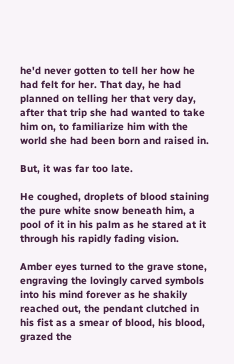he'd never gotten to tell her how he had felt for her. That day, he had planned on telling her that very day, after that trip she had wanted to take him on, to familiarize him with the world she had been born and raised in.

But, it was far too late.

He coughed, droplets of blood staining the pure white snow beneath him, a pool of it in his palm as he stared at it through his rapidly fading vision.

Amber eyes turned to the grave stone, engraving the lovingly carved symbols into his mind forever as he shakily reached out, the pendant clutched in his fist as a smear of blood, his blood, grazed the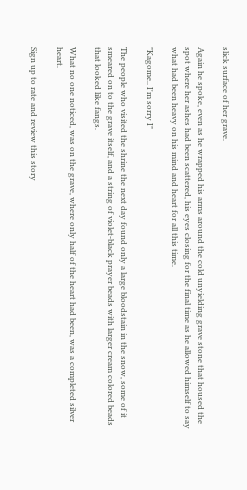slick surface of her grave.

Again he spoke, even as he wrapped his arms around the cold unyielding grave stone that housed the spot where her ashes had been scattered, his eyes closing for the final time as he allowed himself to say what had been heavy on his mind and heart for all this time.

"Kagome.. I'm sorry I"

The people who visited the shrine the next day found only a large bloodstain in the snow, some of it smeared on to the grave itself, and a string of violet-black prayer beads with larger cream colored beads that looked like fangs.

What no one noticed, was on the grave, where only half of the heart had been, was a completed silver heart.

Sign up to rate and review this story